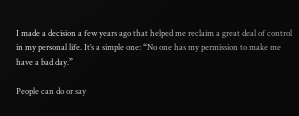I made a decision a few years ago that helped me reclaim a great deal of control in my personal life. It’s a simple one: “No one has my permission to make me have a bad day.”

People can do or say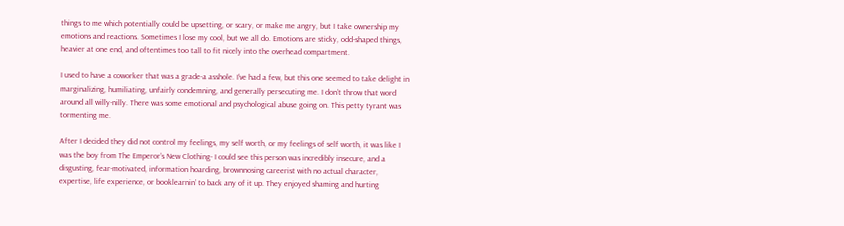things to me which potentially could be upsetting, or scary, or make me angry, but I take ownership my emotions and reactions. Sometimes I lose my cool, but we all do. Emotions are sticky, odd-shaped things, heavier at one end, and oftentimes too tall to fit nicely into the overhead compartment.

I used to have a coworker that was a grade-a asshole. I’ve had a few, but this one seemed to take delight in marginalizing, humiliating, unfairly condemning, and generally persecuting me. I don’t throw that word around all willy-nilly. There was some emotional and psychological abuse going on. This petty tyrant was tormenting me.

After I decided they did not control my feelings, my self worth, or my feelings of self worth, it was like I was the boy from The Emperor’s New Clothing- I could see this person was incredibly insecure, and a disgusting, fear-motivated, information hoarding, brownnosing careerist with no actual character, expertise, life experience, or booklearnin’ to back any of it up. They enjoyed shaming and hurting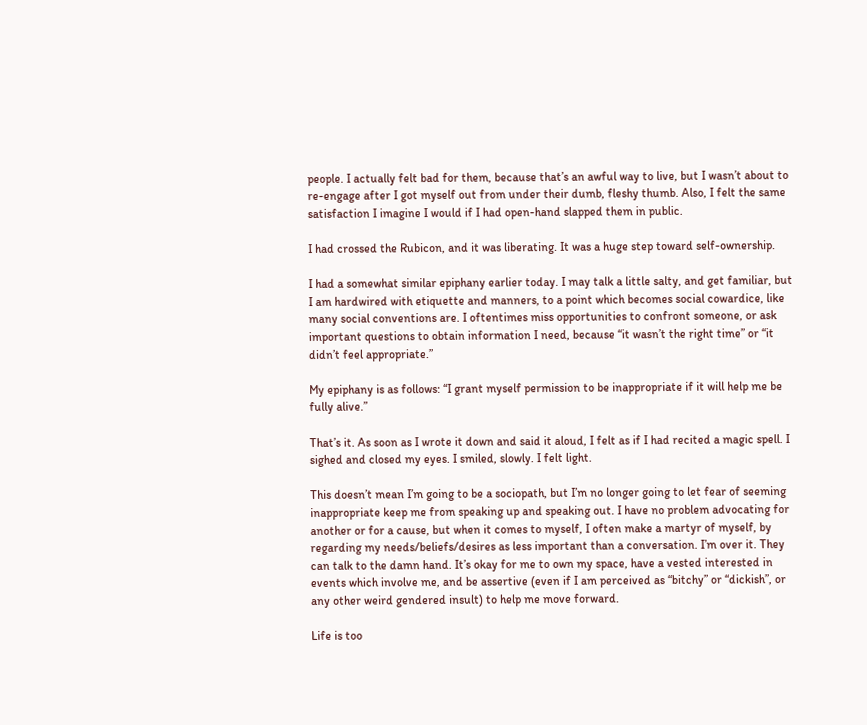people. I actually felt bad for them, because that’s an awful way to live, but I wasn’t about to re-engage after I got myself out from under their dumb, fleshy thumb. Also, I felt the same satisfaction I imagine I would if I had open-hand slapped them in public.

I had crossed the Rubicon, and it was liberating. It was a huge step toward self-ownership.

I had a somewhat similar epiphany earlier today. I may talk a little salty, and get familiar, but I am hardwired with etiquette and manners, to a point which becomes social cowardice, like many social conventions are. I oftentimes miss opportunities to confront someone, or ask important questions to obtain information I need, because “it wasn’t the right time” or “it didn’t feel appropriate.”

My epiphany is as follows: “I grant myself permission to be inappropriate if it will help me be fully alive.”

That’s it. As soon as I wrote it down and said it aloud, I felt as if I had recited a magic spell. I sighed and closed my eyes. I smiled, slowly. I felt light.

This doesn’t mean I’m going to be a sociopath, but I’m no longer going to let fear of seeming inappropriate keep me from speaking up and speaking out. I have no problem advocating for another or for a cause, but when it comes to myself, I often make a martyr of myself, by regarding my needs/beliefs/desires as less important than a conversation. I’m over it. They can talk to the damn hand. It’s okay for me to own my space, have a vested interested in events which involve me, and be assertive (even if I am perceived as “bitchy” or “dickish”, or any other weird gendered insult) to help me move forward.

Life is too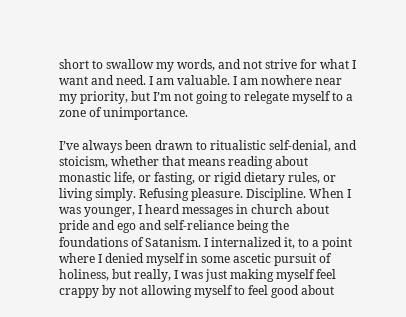short to swallow my words, and not strive for what I want and need. I am valuable. I am nowhere near my priority, but I’m not going to relegate myself to a zone of unimportance.

I’ve always been drawn to ritualistic self-denial, and stoicism, whether that means reading about monastic life, or fasting, or rigid dietary rules, or living simply. Refusing pleasure. Discipline. When I was younger, I heard messages in church about pride and ego and self-reliance being the foundations of Satanism. I internalized it, to a point where I denied myself in some ascetic pursuit of holiness, but really, I was just making myself feel crappy by not allowing myself to feel good about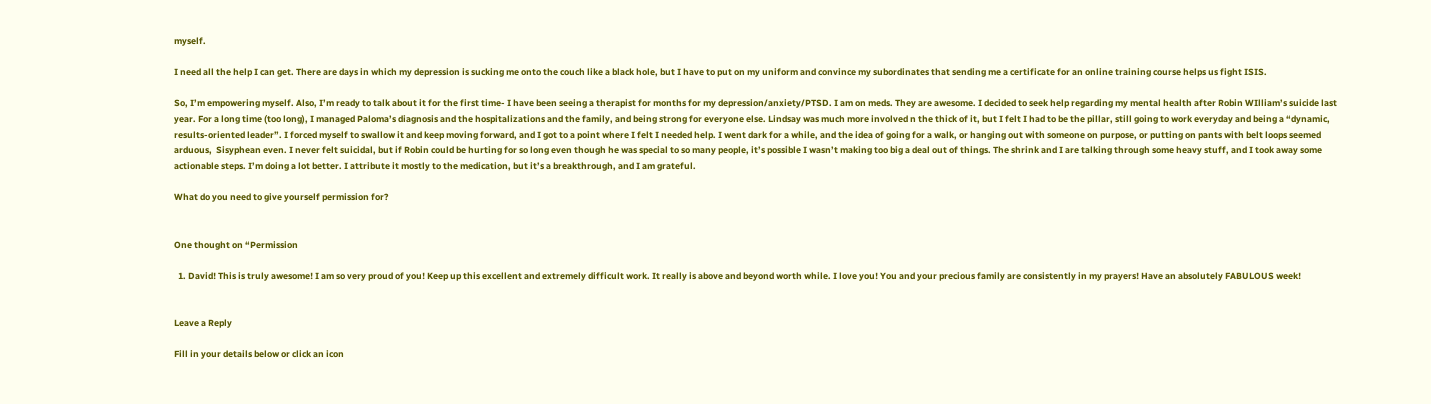myself.

I need all the help I can get. There are days in which my depression is sucking me onto the couch like a black hole, but I have to put on my uniform and convince my subordinates that sending me a certificate for an online training course helps us fight ISIS.

So, I’m empowering myself. Also, I’m ready to talk about it for the first time- I have been seeing a therapist for months for my depression/anxiety/PTSD. I am on meds. They are awesome. I decided to seek help regarding my mental health after Robin WIlliam’s suicide last year. For a long time (too long), I managed Paloma’s diagnosis and the hospitalizations and the family, and being strong for everyone else. Lindsay was much more involved n the thick of it, but I felt I had to be the pillar, still going to work everyday and being a “dynamic, results-oriented leader”. I forced myself to swallow it and keep moving forward, and I got to a point where I felt I needed help. I went dark for a while, and the idea of going for a walk, or hanging out with someone on purpose, or putting on pants with belt loops seemed arduous,  Sisyphean even. I never felt suicidal, but if Robin could be hurting for so long even though he was special to so many people, it’s possible I wasn’t making too big a deal out of things. The shrink and I are talking through some heavy stuff, and I took away some actionable steps. I’m doing a lot better. I attribute it mostly to the medication, but it’s a breakthrough, and I am grateful.

What do you need to give yourself permission for?


One thought on “Permission

  1. David! This is truly awesome! I am so very proud of you! Keep up this excellent and extremely difficult work. It really is above and beyond worth while. I love you! You and your precious family are consistently in my prayers! Have an absolutely FABULOUS week!


Leave a Reply

Fill in your details below or click an icon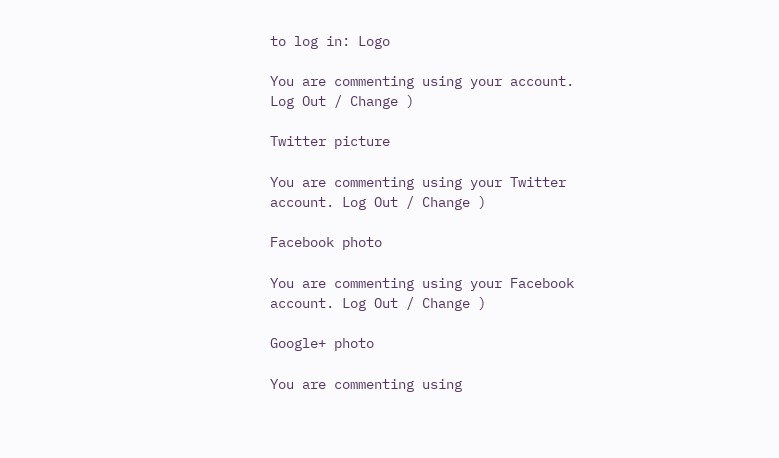to log in: Logo

You are commenting using your account. Log Out / Change )

Twitter picture

You are commenting using your Twitter account. Log Out / Change )

Facebook photo

You are commenting using your Facebook account. Log Out / Change )

Google+ photo

You are commenting using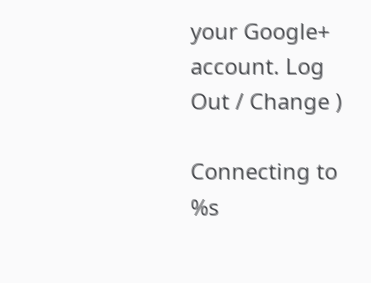your Google+ account. Log Out / Change )

Connecting to %s